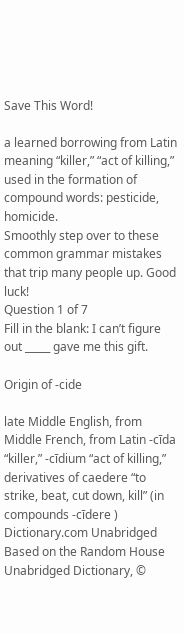Save This Word!

a learned borrowing from Latin meaning “killer,” “act of killing,” used in the formation of compound words: pesticide, homicide.
Smoothly step over to these common grammar mistakes that trip many people up. Good luck!
Question 1 of 7
Fill in the blank: I can’t figure out _____ gave me this gift.

Origin of -cide

late Middle English, from Middle French, from Latin -cīda “killer,” -cīdium “act of killing,” derivatives of caedere “to strike, beat, cut down, kill” (in compounds -cīdere )
Dictionary.com Unabridged Based on the Random House Unabridged Dictionary, ©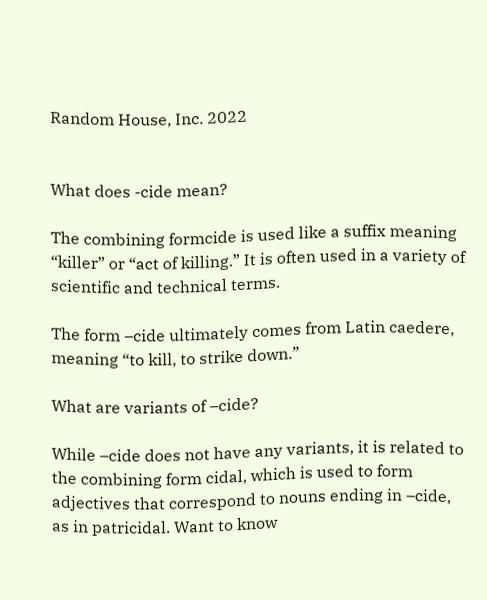Random House, Inc. 2022


What does -cide mean?

The combining formcide is used like a suffix meaning “killer” or “act of killing.” It is often used in a variety of scientific and technical terms.

The form –cide ultimately comes from Latin caedere, meaning “to kill, to strike down.”

What are variants of –cide?

While –cide does not have any variants, it is related to the combining form cidal, which is used to form adjectives that correspond to nouns ending in –cide, as in patricidal. Want to know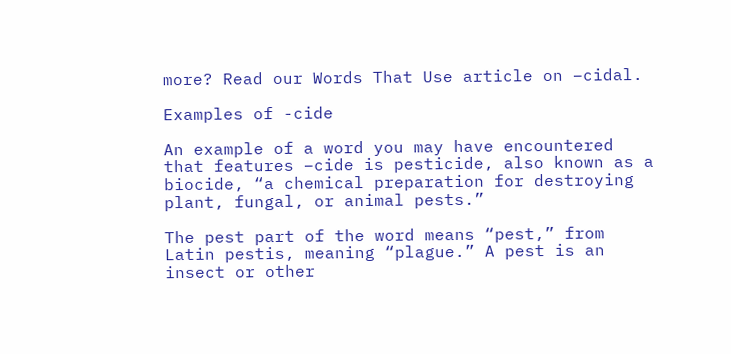more? Read our Words That Use article on –cidal.

Examples of -cide

An example of a word you may have encountered that features –cide is pesticide, also known as a biocide, “a chemical preparation for destroying plant, fungal, or animal pests.”

The pest part of the word means “pest,” from Latin pestis, meaning “plague.” A pest is an insect or other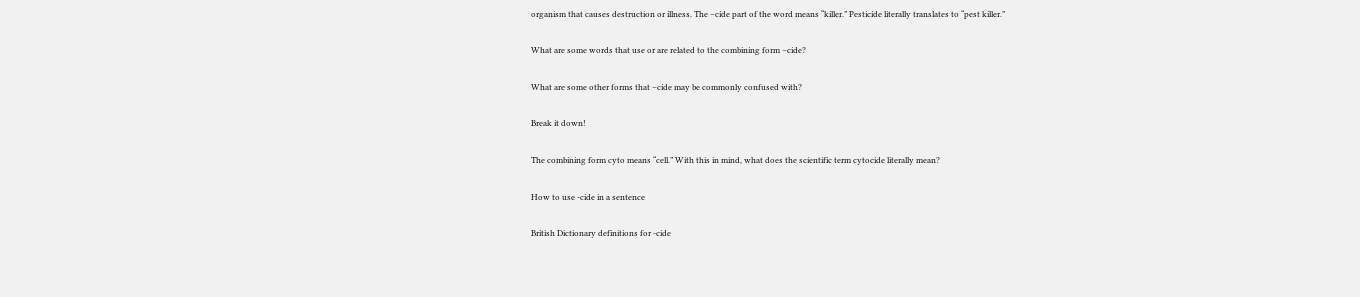organism that causes destruction or illness. The –cide part of the word means “killer.” Pesticide literally translates to “pest killer.”

What are some words that use or are related to the combining form –cide?

What are some other forms that –cide may be commonly confused with?

Break it down!

The combining form cyto means “cell.” With this in mind, what does the scientific term cytocide literally mean?

How to use -cide in a sentence

British Dictionary definitions for -cide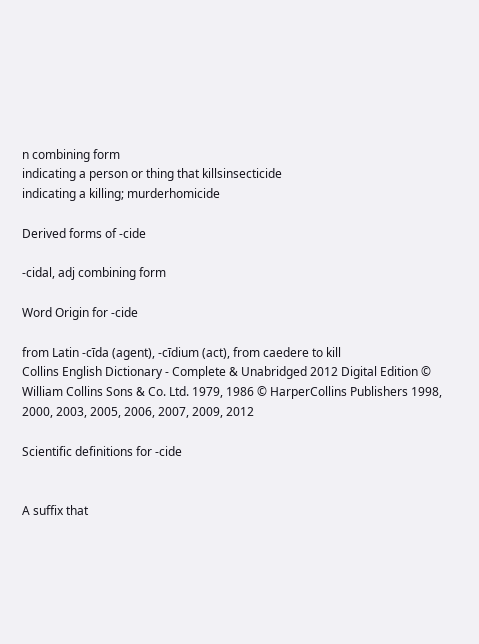n combining form
indicating a person or thing that killsinsecticide
indicating a killing; murderhomicide

Derived forms of -cide

-cidal, adj combining form

Word Origin for -cide

from Latin -cīda (agent), -cīdium (act), from caedere to kill
Collins English Dictionary - Complete & Unabridged 2012 Digital Edition © William Collins Sons & Co. Ltd. 1979, 1986 © HarperCollins Publishers 1998, 2000, 2003, 2005, 2006, 2007, 2009, 2012

Scientific definitions for -cide


A suffix that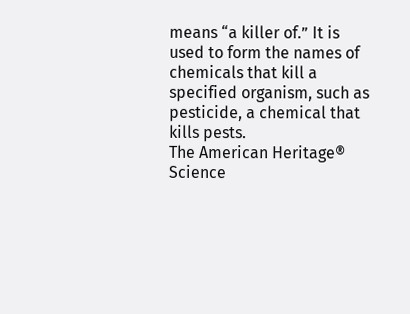means “a killer of.” It is used to form the names of chemicals that kill a specified organism, such as pesticide, a chemical that kills pests.
The American Heritage® Science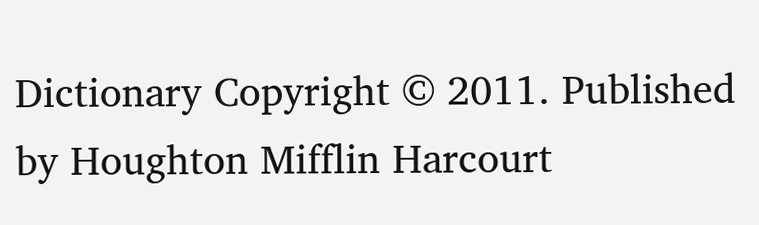Dictionary Copyright © 2011. Published by Houghton Mifflin Harcourt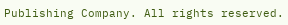Publishing Company. All rights reserved.